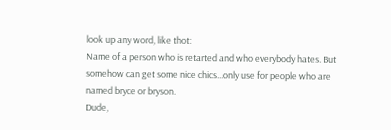look up any word, like thot:
Name of a person who is retarted and who everybody hates. But somehow can get some nice chics...only use for people who are named bryce or bryson.
Dude,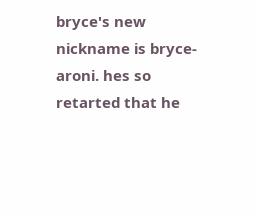bryce's new nickname is bryce-aroni. hes so retarted that he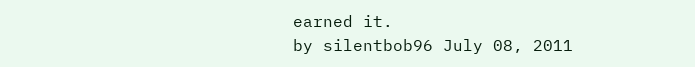earned it.
by silentbob96 July 08, 2011